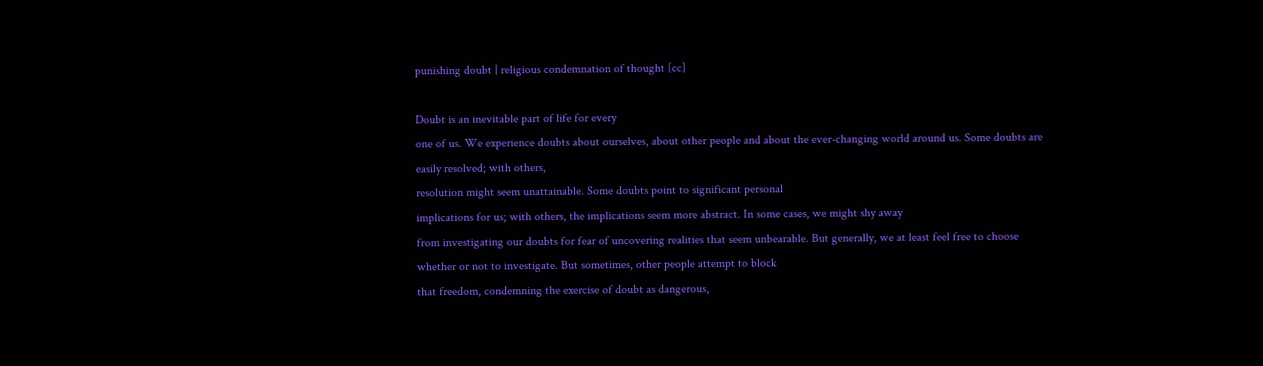punishing doubt | religious condemnation of thought [cc]

Doubt is an inevitable part of life for every
one of us. We experience doubts about ourselves, about other people and about the ever-changing world around us. Some doubts are easily resolved; with others,
resolution might seem unattainable. Some doubts point to significant personal
implications for us; with others, the implications seem more abstract. In some cases, we might shy away
from investigating our doubts for fear of uncovering realities that seem unbearable. But generally, we at least feel free to choose
whether or not to investigate. But sometimes, other people attempt to block
that freedom, condemning the exercise of doubt as dangerous,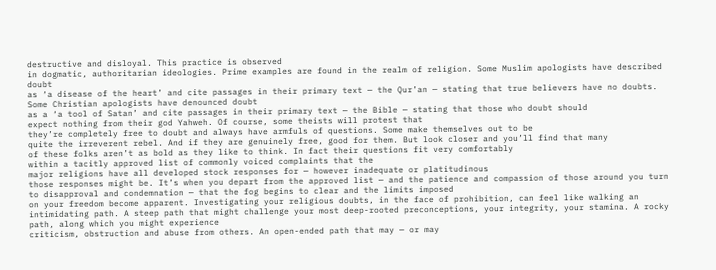destructive and disloyal. This practice is observed
in dogmatic, authoritarian ideologies. Prime examples are found in the realm of religion. Some Muslim apologists have described doubt
as ‘a disease of the heart’ and cite passages in their primary text — the Qur’an — stating that true believers have no doubts. Some Christian apologists have denounced doubt
as a ‘a tool of Satan’ and cite passages in their primary text — the Bible — stating that those who doubt should
expect nothing from their god Yahweh. Of course, some theists will protest that
they’re completely free to doubt and always have armfuls of questions. Some make themselves out to be
quite the irreverent rebel. And if they are genuinely free, good for them. But look closer and you’ll find that many
of these folks aren’t as bold as they like to think. In fact their questions fit very comfortably
within a tacitly approved list of commonly voiced complaints that the
major religions have all developed stock responses for — however inadequate or platitudinous
those responses might be. It’s when you depart from the approved list — and the patience and compassion of those around you turn to disapproval and condemnation — that the fog begins to clear and the limits imposed
on your freedom become apparent. Investigating your religious doubts, in the face of prohibition, can feel like walking an intimidating path. A steep path that might challenge your most deep-rooted preconceptions, your integrity, your stamina. A rocky path, along which you might experience
criticism, obstruction and abuse from others. An open-ended path that may — or may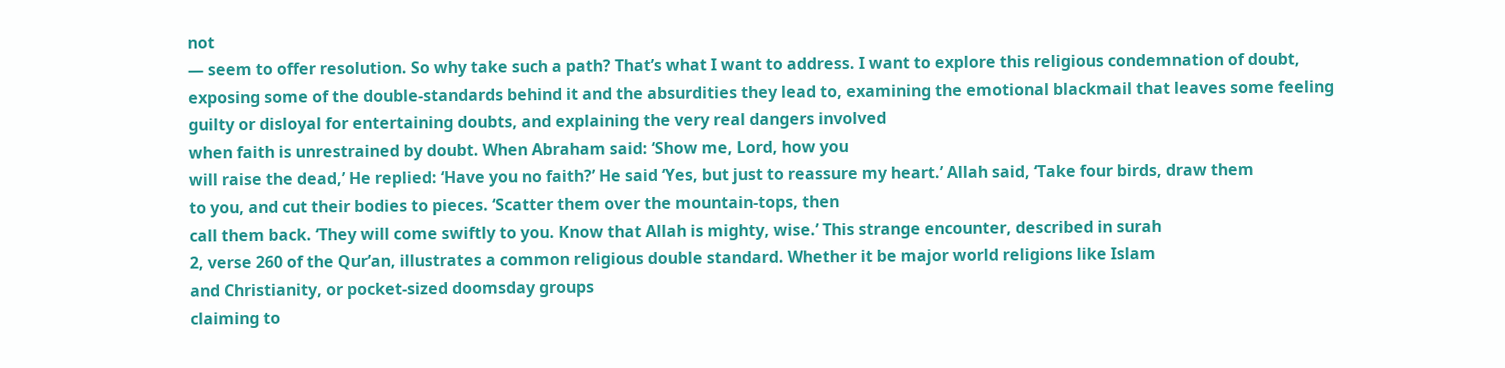not
— seem to offer resolution. So why take such a path? That’s what I want to address. I want to explore this religious condemnation of doubt, exposing some of the double-standards behind it and the absurdities they lead to, examining the emotional blackmail that leaves some feeling guilty or disloyal for entertaining doubts, and explaining the very real dangers involved
when faith is unrestrained by doubt. When Abraham said: ‘Show me, Lord, how you
will raise the dead,’ He replied: ‘Have you no faith?’ He said ‘Yes, but just to reassure my heart.’ Allah said, ‘Take four birds, draw them
to you, and cut their bodies to pieces. ‘Scatter them over the mountain-tops, then
call them back. ‘They will come swiftly to you. Know that Allah is mighty, wise.’ This strange encounter, described in surah
2, verse 260 of the Qur’an, illustrates a common religious double standard. Whether it be major world religions like Islam
and Christianity, or pocket-sized doomsday groups
claiming to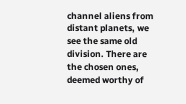channel aliens from distant planets, we see the same old division. There are the chosen ones, deemed worthy of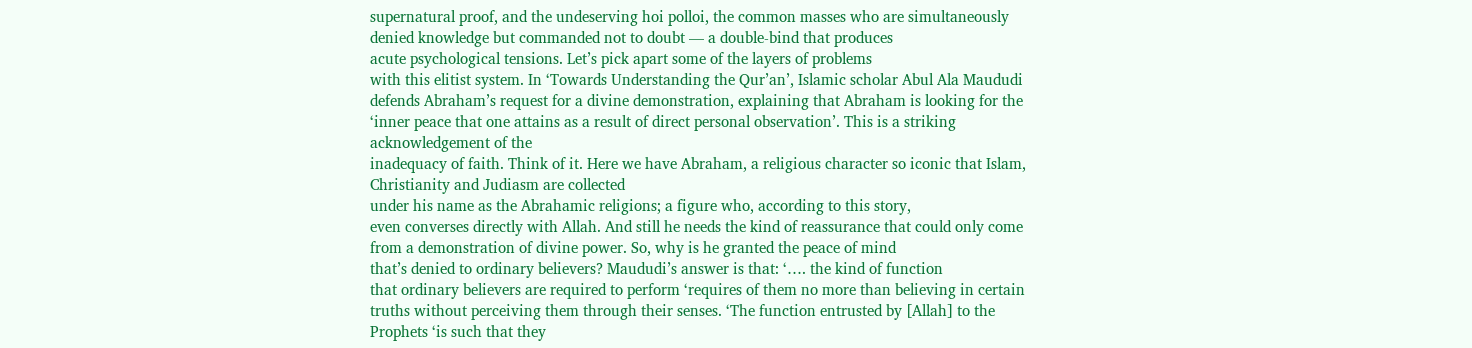supernatural proof, and the undeserving hoi polloi, the common masses who are simultaneously
denied knowledge but commanded not to doubt — a double-bind that produces
acute psychological tensions. Let’s pick apart some of the layers of problems
with this elitist system. In ‘Towards Understanding the Qur’an’, Islamic scholar Abul Ala Maududi defends Abraham’s request for a divine demonstration, explaining that Abraham is looking for the ‘inner peace that one attains as a result of direct personal observation’. This is a striking acknowledgement of the
inadequacy of faith. Think of it. Here we have Abraham, a religious character so iconic that Islam, Christianity and Judiasm are collected
under his name as the Abrahamic religions; a figure who, according to this story,
even converses directly with Allah. And still he needs the kind of reassurance that could only come from a demonstration of divine power. So, why is he granted the peace of mind
that’s denied to ordinary believers? Maududi’s answer is that: ‘…. the kind of function
that ordinary believers are required to perform ‘requires of them no more than believing in certain truths without perceiving them through their senses. ‘The function entrusted by [Allah] to the Prophets ‘is such that they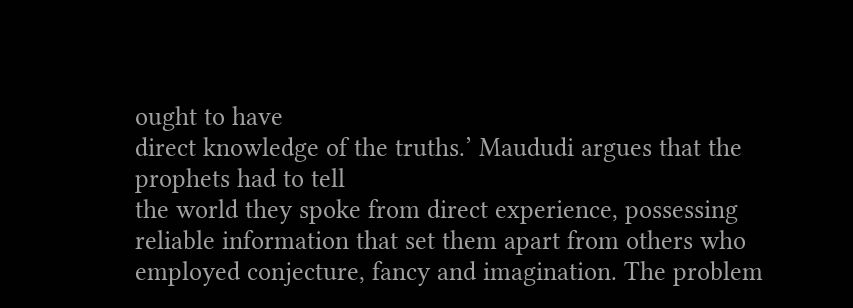ought to have
direct knowledge of the truths.’ Maududi argues that the prophets had to tell
the world they spoke from direct experience, possessing reliable information that set them apart from others who employed conjecture, fancy and imagination. The problem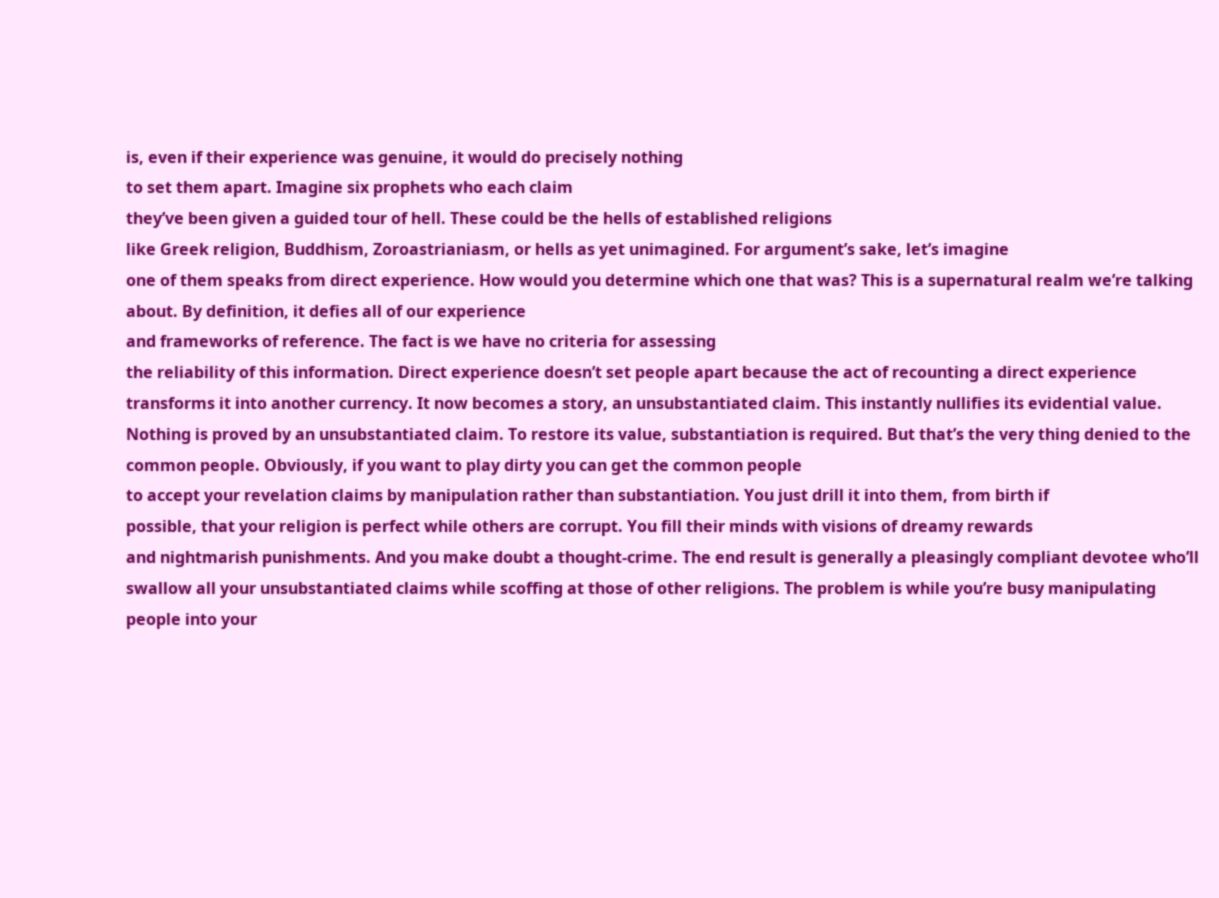is, even if their experience was genuine, it would do precisely nothing
to set them apart. Imagine six prophets who each claim
they’ve been given a guided tour of hell. These could be the hells of established religions
like Greek religion, Buddhism, Zoroastrianiasm, or hells as yet unimagined. For argument’s sake, let’s imagine
one of them speaks from direct experience. How would you determine which one that was? This is a supernatural realm we’re talking about. By definition, it defies all of our experience
and frameworks of reference. The fact is we have no criteria for assessing
the reliability of this information. Direct experience doesn’t set people apart because the act of recounting a direct experience transforms it into another currency. It now becomes a story, an unsubstantiated claim. This instantly nullifies its evidential value.
Nothing is proved by an unsubstantiated claim. To restore its value, substantiation is required. But that’s the very thing denied to the common people. Obviously, if you want to play dirty you can get the common people
to accept your revelation claims by manipulation rather than substantiation. You just drill it into them, from birth if
possible, that your religion is perfect while others are corrupt. You fill their minds with visions of dreamy rewards
and nightmarish punishments. And you make doubt a thought-crime. The end result is generally a pleasingly compliant devotee who’ll swallow all your unsubstantiated claims while scoffing at those of other religions. The problem is while you’re busy manipulating
people into your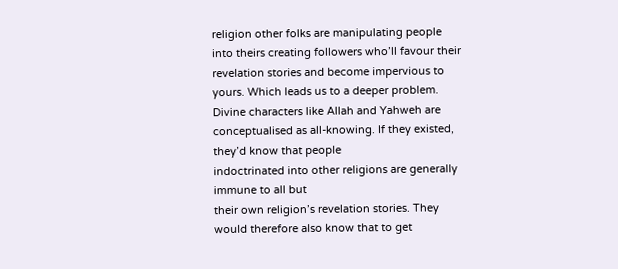religion other folks are manipulating people into theirs creating followers who’ll favour their revelation stories and become impervious to yours. Which leads us to a deeper problem. Divine characters like Allah and Yahweh are
conceptualised as all-knowing. If they existed, they’d know that people
indoctrinated into other religions are generally immune to all but
their own religion’s revelation stories. They would therefore also know that to get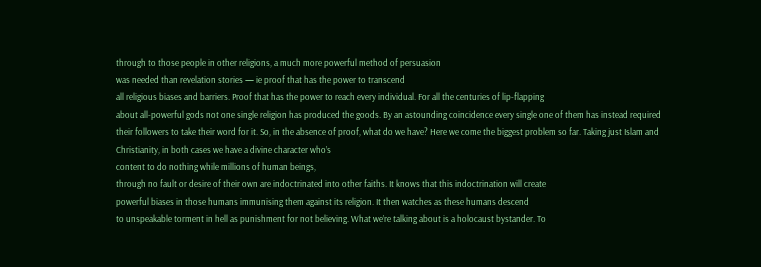through to those people in other religions, a much more powerful method of persuasion
was needed than revelation stories — ie proof that has the power to transcend
all religious biases and barriers. Proof that has the power to reach every individual. For all the centuries of lip-flapping
about all-powerful gods not one single religion has produced the goods. By an astounding coincidence every single one of them has instead required
their followers to take their word for it. So, in the absence of proof, what do we have? Here we come the biggest problem so far. Taking just Islam and Christianity, in both cases we have a divine character who’s
content to do nothing while millions of human beings,
through no fault or desire of their own are indoctrinated into other faiths. It knows that this indoctrination will create
powerful biases in those humans immunising them against its religion. It then watches as these humans descend
to unspeakable torment in hell as punishment for not believing. What we’re talking about is a holocaust bystander. To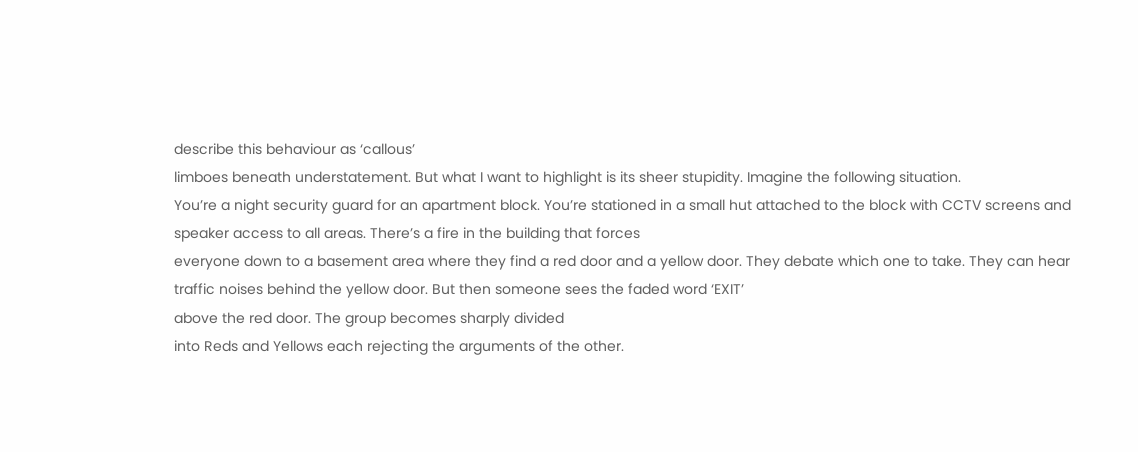describe this behaviour as ‘callous’
limboes beneath understatement. But what I want to highlight is its sheer stupidity. Imagine the following situation.
You’re a night security guard for an apartment block. You’re stationed in a small hut attached to the block with CCTV screens and speaker access to all areas. There’s a fire in the building that forces
everyone down to a basement area where they find a red door and a yellow door. They debate which one to take. They can hear traffic noises behind the yellow door. But then someone sees the faded word ‘EXIT’
above the red door. The group becomes sharply divided
into Reds and Yellows each rejecting the arguments of the other.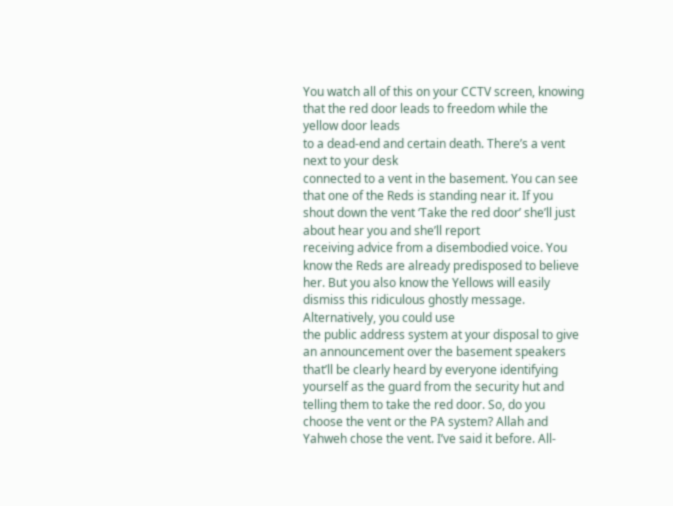You watch all of this on your CCTV screen, knowing that the red door leads to freedom while the yellow door leads
to a dead-end and certain death. There’s a vent next to your desk
connected to a vent in the basement. You can see that one of the Reds is standing near it. If you shout down the vent ‘Take the red door’ she’ll just about hear you and she’ll report
receiving advice from a disembodied voice. You know the Reds are already predisposed to believe her. But you also know the Yellows will easily
dismiss this ridiculous ghostly message. Alternatively, you could use
the public address system at your disposal to give an announcement over the basement speakers that’ll be clearly heard by everyone identifying yourself as the guard from the security hut and telling them to take the red door. So, do you choose the vent or the PA system? Allah and Yahweh chose the vent. I’ve said it before. All-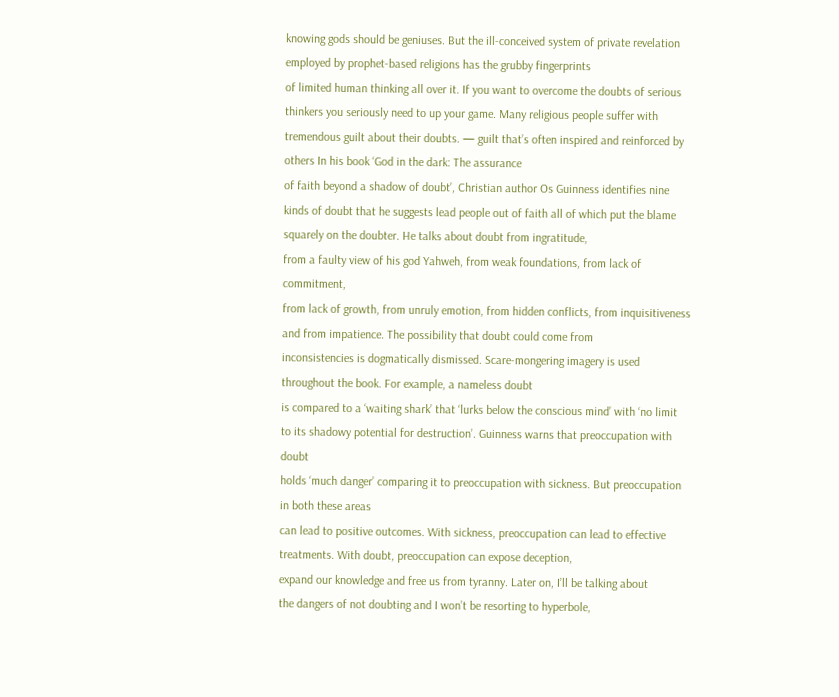knowing gods should be geniuses. But the ill-conceived system of private revelation employed by prophet-based religions has the grubby fingerprints
of limited human thinking all over it. If you want to overcome the doubts of serious thinkers you seriously need to up your game. Many religious people suffer with
tremendous guilt about their doubts. — guilt that’s often inspired and reinforced by others In his book ‘God in the dark: The assurance
of faith beyond a shadow of doubt’, Christian author Os Guinness identifies nine kinds of doubt that he suggests lead people out of faith all of which put the blame
squarely on the doubter. He talks about doubt from ingratitude,
from a faulty view of his god Yahweh, from weak foundations, from lack of commitment,
from lack of growth, from unruly emotion, from hidden conflicts, from inquisitiveness
and from impatience. The possibility that doubt could come from
inconsistencies is dogmatically dismissed. Scare-mongering imagery is used throughout the book. For example, a nameless doubt
is compared to a ‘waiting shark’ that ‘lurks below the conscious mind’ with ‘no limit to its shadowy potential for destruction’. Guinness warns that preoccupation with doubt
holds ‘much danger’ comparing it to preoccupation with sickness. But preoccupation in both these areas
can lead to positive outcomes. With sickness, preoccupation can lead to effective treatments. With doubt, preoccupation can expose deception,
expand our knowledge and free us from tyranny. Later on, I’ll be talking about
the dangers of not doubting and I won’t be resorting to hyperbole,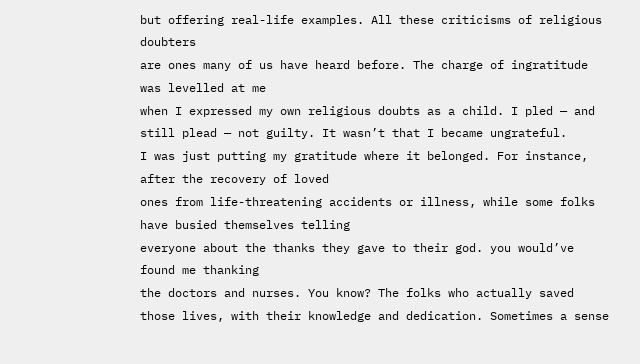but offering real-life examples. All these criticisms of religious doubters
are ones many of us have heard before. The charge of ingratitude was levelled at me
when I expressed my own religious doubts as a child. I pled — and still plead — not guilty. It wasn’t that I became ungrateful.
I was just putting my gratitude where it belonged. For instance, after the recovery of loved
ones from life-threatening accidents or illness, while some folks have busied themselves telling
everyone about the thanks they gave to their god. you would’ve found me thanking
the doctors and nurses. You know? The folks who actually saved
those lives, with their knowledge and dedication. Sometimes a sense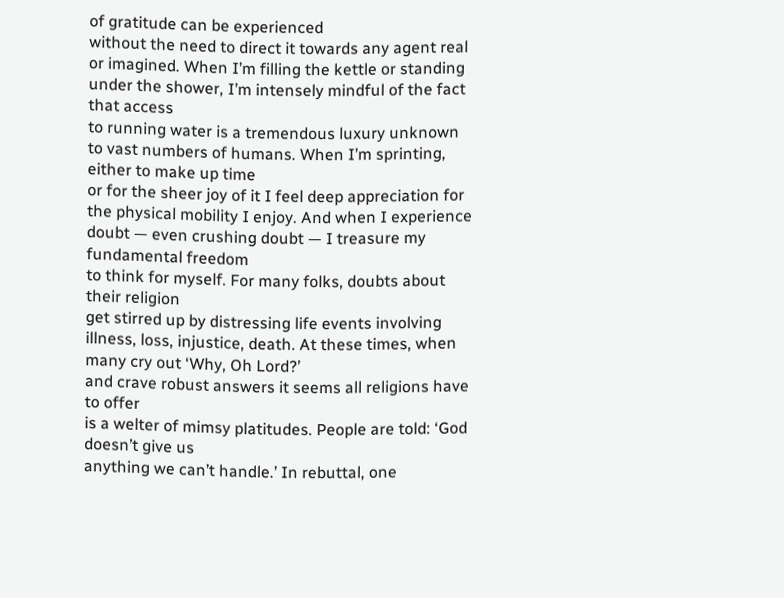of gratitude can be experienced
without the need to direct it towards any agent real or imagined. When I’m filling the kettle or standing under the shower, I’m intensely mindful of the fact that access
to running water is a tremendous luxury unknown to vast numbers of humans. When I’m sprinting, either to make up time
or for the sheer joy of it I feel deep appreciation for the physical mobility I enjoy. And when I experience doubt — even crushing doubt — I treasure my fundamental freedom
to think for myself. For many folks, doubts about their religion
get stirred up by distressing life events involving illness, loss, injustice, death. At these times, when many cry out ‘Why, Oh Lord?’
and crave robust answers it seems all religions have to offer
is a welter of mimsy platitudes. People are told: ‘God doesn’t give us
anything we can’t handle.’ In rebuttal, one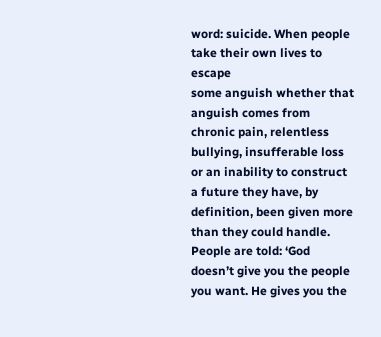word: suicide. When people take their own lives to escape
some anguish whether that anguish comes from chronic pain, relentless bullying, insufferable loss or an inability to construct a future they have, by definition, been given more
than they could handle. People are told: ‘God doesn’t give you the people
you want. He gives you the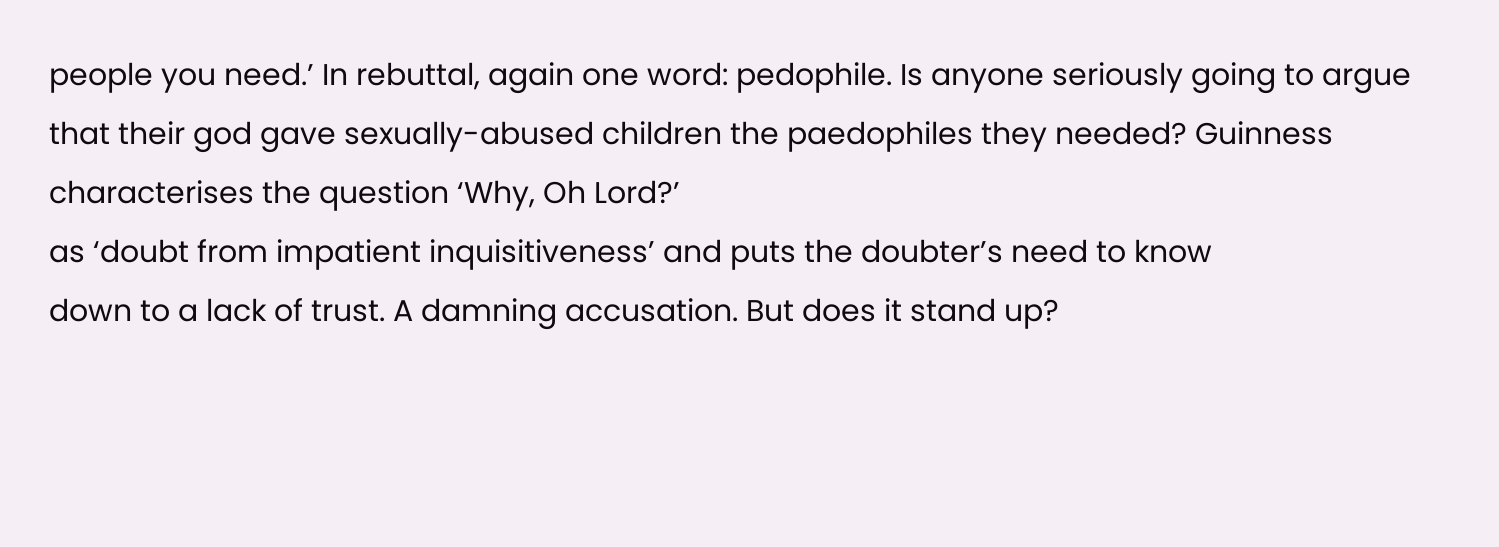people you need.’ In rebuttal, again one word: pedophile. Is anyone seriously going to argue that their god gave sexually-abused children the paedophiles they needed? Guinness characterises the question ‘Why, Oh Lord?’
as ‘doubt from impatient inquisitiveness’ and puts the doubter’s need to know
down to a lack of trust. A damning accusation. But does it stand up?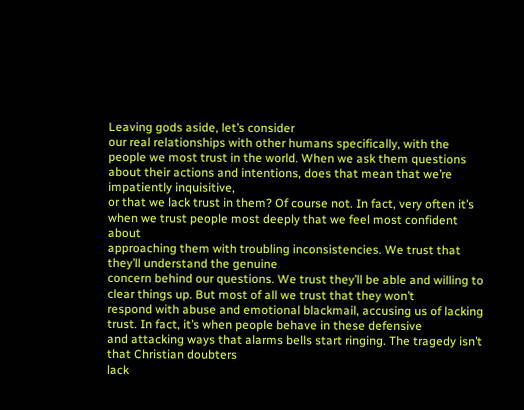Leaving gods aside, let’s consider
our real relationships with other humans specifically, with the people we most trust in the world. When we ask them questions
about their actions and intentions, does that mean that we’re impatiently inquisitive,
or that we lack trust in them? Of course not. In fact, very often it’s when we trust people most deeply that we feel most confident about
approaching them with troubling inconsistencies. We trust that they’ll understand the genuine
concern behind our questions. We trust they’ll be able and willing to
clear things up. But most of all we trust that they won’t
respond with abuse and emotional blackmail, accusing us of lacking trust. In fact, it’s when people behave in these defensive
and attacking ways that alarms bells start ringing. The tragedy isn’t that Christian doubters
lack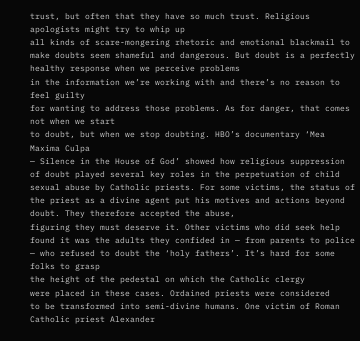trust, but often that they have so much trust. Religious apologists might try to whip up
all kinds of scare-mongering rhetoric and emotional blackmail to make doubts seem shameful and dangerous. But doubt is a perfectly healthy response when we perceive problems
in the information we’re working with and there’s no reason to feel guilty
for wanting to address those problems. As for danger, that comes not when we start
to doubt, but when we stop doubting. HBO’s documentary ‘Mea Maxima Culpa
— Silence in the House of God’ showed how religious suppression
of doubt played several key roles in the perpetuation of child sexual abuse by Catholic priests. For some victims, the status of the priest as a divine agent put his motives and actions beyond doubt. They therefore accepted the abuse,
figuring they must deserve it. Other victims who did seek help found it was the adults they confided in — from parents to police — who refused to doubt the ‘holy fathers’. It’s hard for some folks to grasp
the height of the pedestal on which the Catholic clergy
were placed in these cases. Ordained priests were considered
to be transformed into semi-divine humans. One victim of Roman Catholic priest Alexander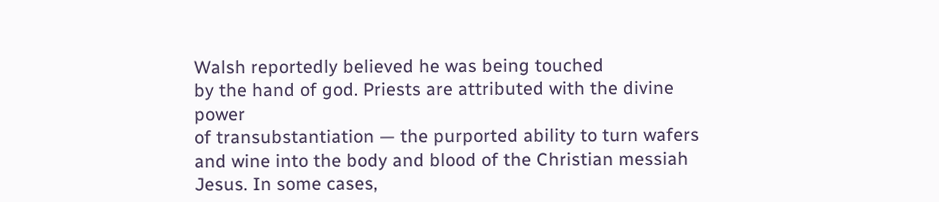Walsh reportedly believed he was being touched
by the hand of god. Priests are attributed with the divine power
of transubstantiation — the purported ability to turn wafers and wine into the body and blood of the Christian messiah Jesus. In some cases,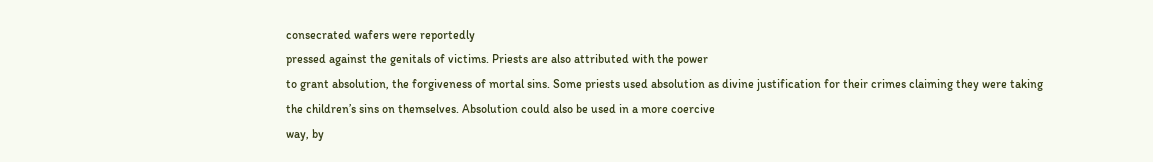consecrated wafers were reportedly
pressed against the genitals of victims. Priests are also attributed with the power
to grant absolution, the forgiveness of mortal sins. Some priests used absolution as divine justification for their crimes claiming they were taking
the children’s sins on themselves. Absolution could also be used in a more coercive
way, by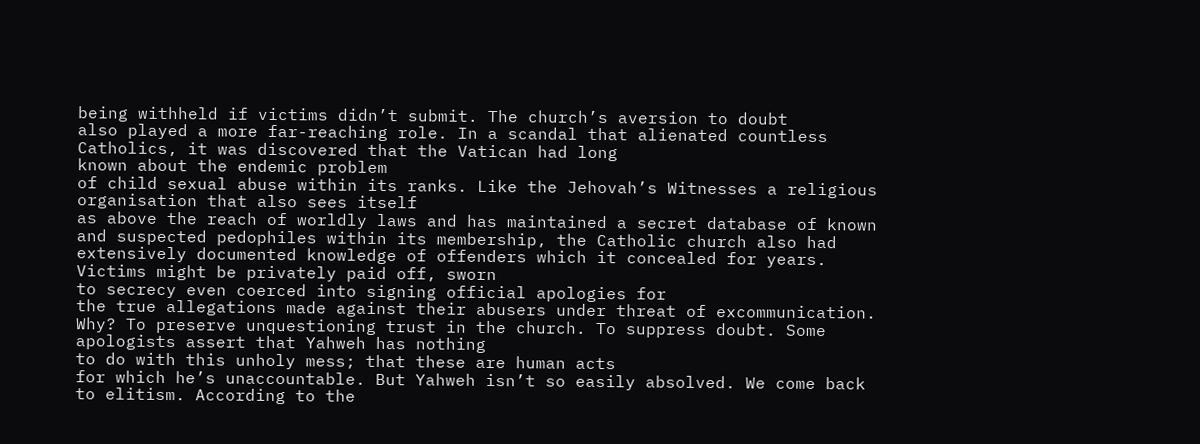being withheld if victims didn’t submit. The church’s aversion to doubt
also played a more far-reaching role. In a scandal that alienated countless Catholics, it was discovered that the Vatican had long
known about the endemic problem
of child sexual abuse within its ranks. Like the Jehovah’s Witnesses a religious organisation that also sees itself
as above the reach of worldly laws and has maintained a secret database of known and suspected pedophiles within its membership, the Catholic church also had extensively documented knowledge of offenders which it concealed for years. Victims might be privately paid off, sworn
to secrecy even coerced into signing official apologies for
the true allegations made against their abusers under threat of excommunication. Why? To preserve unquestioning trust in the church. To suppress doubt. Some apologists assert that Yahweh has nothing
to do with this unholy mess; that these are human acts
for which he’s unaccountable. But Yahweh isn’t so easily absolved. We come back to elitism. According to the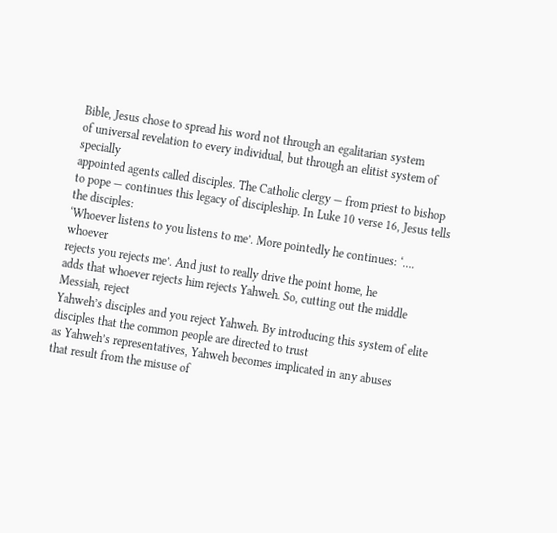Bible, Jesus chose to spread his word not through an egalitarian system
of universal revelation to every individual, but through an elitist system of specially
appointed agents called disciples. The Catholic clergy — from priest to bishop
to pope — continues this legacy of discipleship. In Luke 10 verse 16, Jesus tells the disciples:
‘Whoever listens to you listens to me’. More pointedly he continues: ‘…. whoever
rejects you rejects me’. And just to really drive the point home, he
adds that whoever rejects him rejects Yahweh. So, cutting out the middle Messiah, reject
Yahweh’s disciples and you reject Yahweh. By introducing this system of elite disciples that the common people are directed to trust
as Yahweh’s representatives, Yahweh becomes implicated in any abuses
that result from the misuse of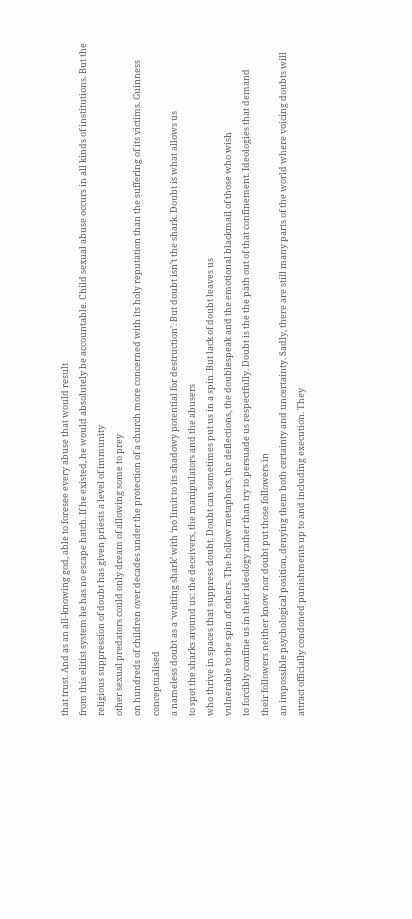that trust. And as an all-knowing god, able to foresee every abuse that would result
from this elitist system he has no escape hatch. If he existed, he would absolutely be accountable. Child sexual abuse occurs in all kinds of institutions. But the religious suppression of doubt has given priests a level of immunity
other sexual predators could only dream of allowing some to prey
on hundreds of children over decades under the protection of a church more concerned with its holy reputation than the suffering of its victims. Guinness conceptualised
a nameless doubt as a ‘waiting shark’ with ‘no limit to its shadowy potential for destruction’. But doubt isn’t the shark. Doubt is what allows us
to spot the sharks around us: the deceivers, the manipulators and the abusers
who thrive in spaces that suppress doubt. Doubt can sometimes put us in a spin. But lack of doubt leaves us
vulnerable to the spin of others. The hollow metaphors, the deflections, the doublespeak and the emotional blackmail of those who wish
to forcibly confine us in their ideology rather than try to persuade us respectfully. Doubt is the the path out of that confinement. Ideologies that demand
their followers neither know nor doubt put those followers in
an impossible psychological position, denying them both certainty and uncertainty. Sadly, there are still many parts of the world where voicing doubts will attract officially condoned punishments up to and including execution. They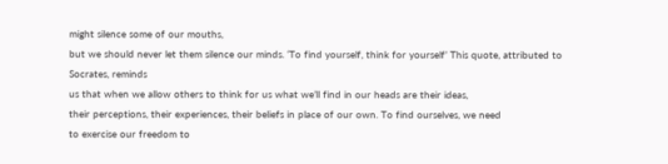might silence some of our mouths,
but we should never let them silence our minds. ‘To find yourself, think for yourself’ This quote, attributed to Socrates, reminds
us that when we allow others to think for us what we’ll find in our heads are their ideas,
their perceptions, their experiences, their beliefs in place of our own. To find ourselves, we need
to exercise our freedom to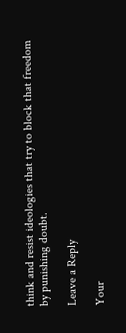think and resist ideologies that try to block that freedom
by punishing doubt.

Leave a Reply

Your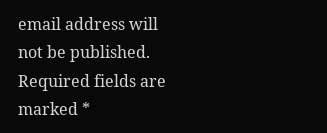email address will not be published. Required fields are marked *